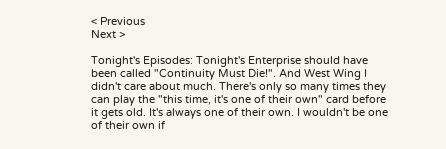< Previous
Next >

Tonight's Episodes: Tonight's Enterprise should have been called "Continuity Must Die!". And West Wing I didn't care about much. There's only so many times they can play the "this time, it's one of their own" card before it gets old. It's always one of their own. I wouldn't be one of their own if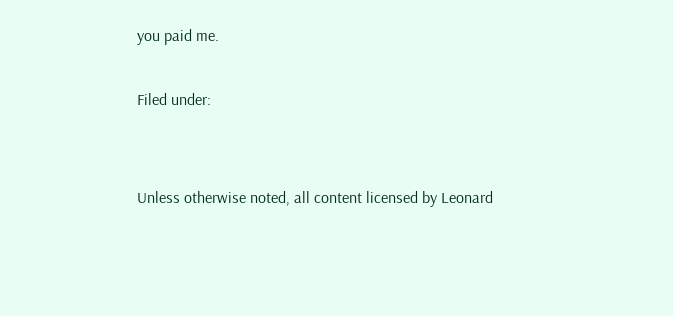you paid me.

Filed under:


Unless otherwise noted, all content licensed by Leonard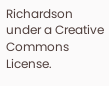Richardson
under a Creative Commons License.